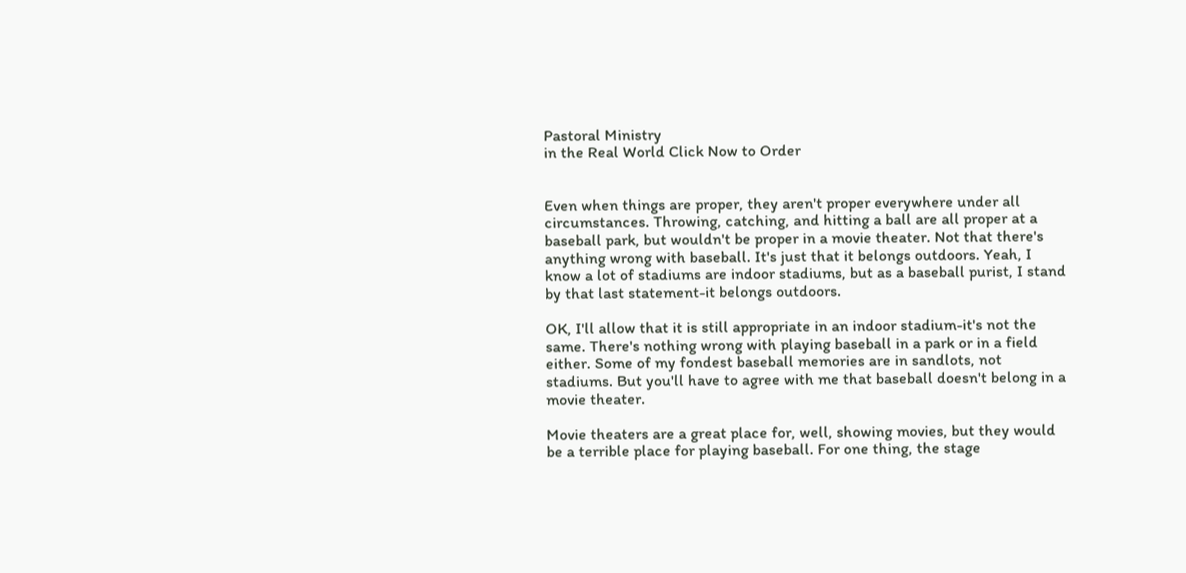Pastoral Ministry
in the Real World Click Now to Order


Even when things are proper, they aren't proper everywhere under all circumstances. Throwing, catching, and hitting a ball are all proper at a baseball park, but wouldn't be proper in a movie theater. Not that there's anything wrong with baseball. It's just that it belongs outdoors. Yeah, I know a lot of stadiums are indoor stadiums, but as a baseball purist, I stand by that last statement-it belongs outdoors.

OK, I'll allow that it is still appropriate in an indoor stadium-it's not the same. There's nothing wrong with playing baseball in a park or in a field either. Some of my fondest baseball memories are in sandlots, not stadiums. But you'll have to agree with me that baseball doesn't belong in a movie theater.

Movie theaters are a great place for, well, showing movies, but they would be a terrible place for playing baseball. For one thing, the stage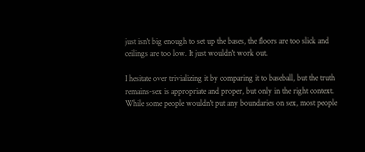just isn't big enough to set up the bases, the floors are too slick and ceilings are too low. It just wouldn't work out.

I hesitate over trivializing it by comparing it to baseball, but the truth remains-sex is appropriate and proper, but only in the right context. While some people wouldn't put any boundaries on sex, most people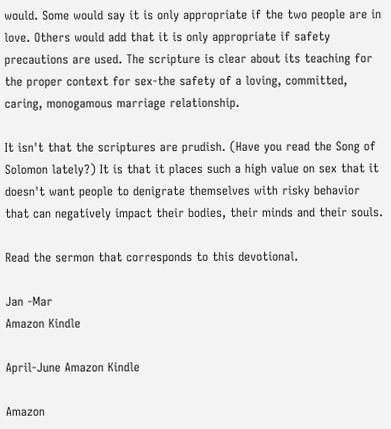would. Some would say it is only appropriate if the two people are in love. Others would add that it is only appropriate if safety precautions are used. The scripture is clear about its teaching for the proper context for sex-the safety of a loving, committed, caring, monogamous marriage relationship.

It isn't that the scriptures are prudish. (Have you read the Song of Solomon lately?) It is that it places such a high value on sex that it doesn't want people to denigrate themselves with risky behavior that can negatively impact their bodies, their minds and their souls.

Read the sermon that corresponds to this devotional.

Jan -Mar
Amazon Kindle

April-June Amazon Kindle

Amazon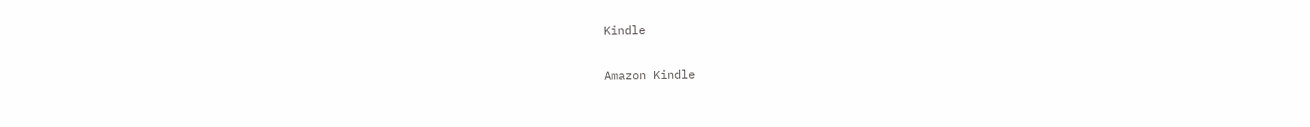Kindle

Amazon Kindle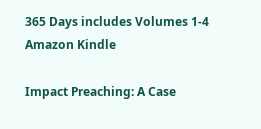365 Days includes Volumes 1-4
Amazon Kindle

Impact Preaching: A Case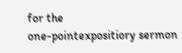for the
one-pointexpositiory sermon